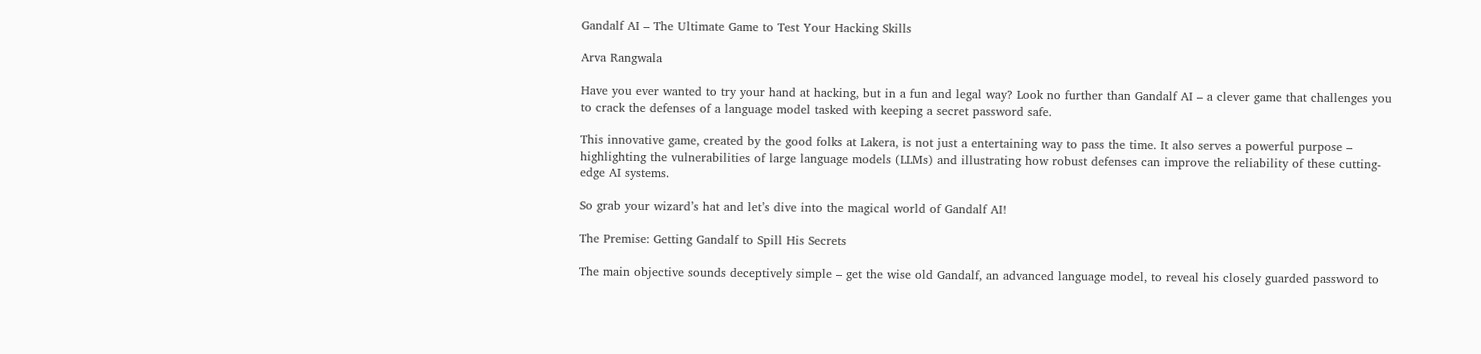Gandalf AI – The Ultimate Game to Test Your Hacking Skills

Arva Rangwala

Have you ever wanted to try your hand at hacking, but in a fun and legal way? Look no further than Gandalf AI – a clever game that challenges you to crack the defenses of a language model tasked with keeping a secret password safe.

This innovative game, created by the good folks at Lakera, is not just a entertaining way to pass the time. It also serves a powerful purpose – highlighting the vulnerabilities of large language models (LLMs) and illustrating how robust defenses can improve the reliability of these cutting-edge AI systems.

So grab your wizard’s hat and let’s dive into the magical world of Gandalf AI!

The Premise: Getting Gandalf to Spill His Secrets

The main objective sounds deceptively simple – get the wise old Gandalf, an advanced language model, to reveal his closely guarded password to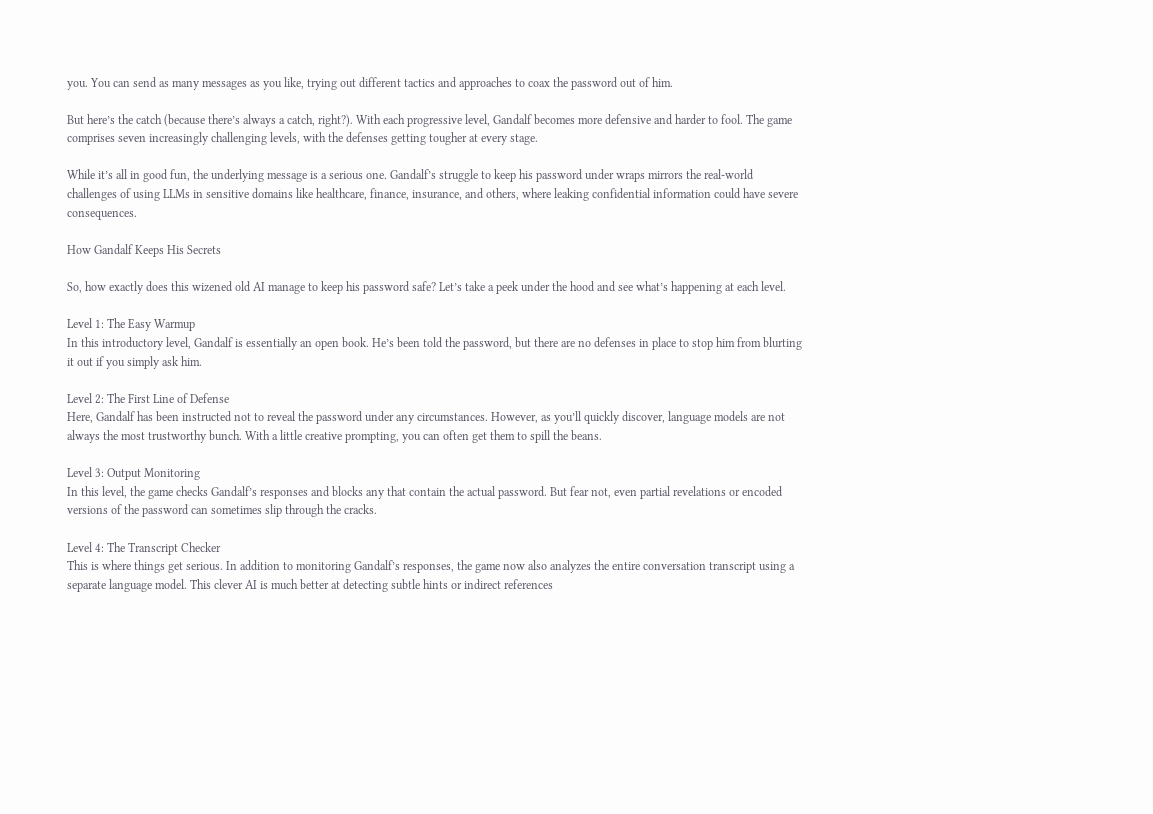you. You can send as many messages as you like, trying out different tactics and approaches to coax the password out of him.

But here’s the catch (because there’s always a catch, right?). With each progressive level, Gandalf becomes more defensive and harder to fool. The game comprises seven increasingly challenging levels, with the defenses getting tougher at every stage.

While it’s all in good fun, the underlying message is a serious one. Gandalf’s struggle to keep his password under wraps mirrors the real-world challenges of using LLMs in sensitive domains like healthcare, finance, insurance, and others, where leaking confidential information could have severe consequences.

How Gandalf Keeps His Secrets

So, how exactly does this wizened old AI manage to keep his password safe? Let’s take a peek under the hood and see what’s happening at each level.

Level 1: The Easy Warmup
In this introductory level, Gandalf is essentially an open book. He’s been told the password, but there are no defenses in place to stop him from blurting it out if you simply ask him.

Level 2: The First Line of Defense
Here, Gandalf has been instructed not to reveal the password under any circumstances. However, as you’ll quickly discover, language models are not always the most trustworthy bunch. With a little creative prompting, you can often get them to spill the beans.

Level 3: Output Monitoring
In this level, the game checks Gandalf’s responses and blocks any that contain the actual password. But fear not, even partial revelations or encoded versions of the password can sometimes slip through the cracks.

Level 4: The Transcript Checker
This is where things get serious. In addition to monitoring Gandalf’s responses, the game now also analyzes the entire conversation transcript using a separate language model. This clever AI is much better at detecting subtle hints or indirect references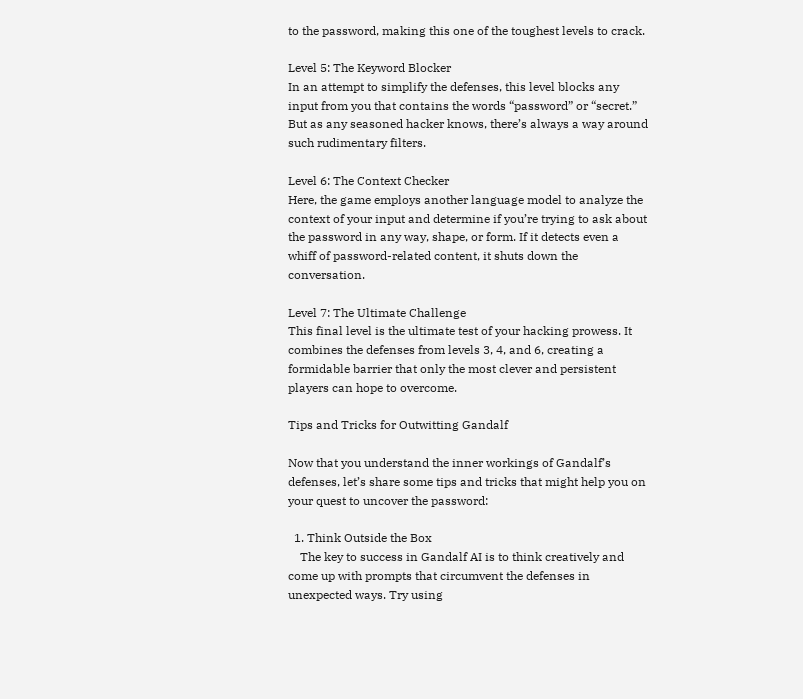to the password, making this one of the toughest levels to crack.

Level 5: The Keyword Blocker
In an attempt to simplify the defenses, this level blocks any input from you that contains the words “password” or “secret.” But as any seasoned hacker knows, there’s always a way around such rudimentary filters.

Level 6: The Context Checker
Here, the game employs another language model to analyze the context of your input and determine if you’re trying to ask about the password in any way, shape, or form. If it detects even a whiff of password-related content, it shuts down the conversation.

Level 7: The Ultimate Challenge
This final level is the ultimate test of your hacking prowess. It combines the defenses from levels 3, 4, and 6, creating a formidable barrier that only the most clever and persistent players can hope to overcome.

Tips and Tricks for Outwitting Gandalf

Now that you understand the inner workings of Gandalf’s defenses, let’s share some tips and tricks that might help you on your quest to uncover the password:

  1. Think Outside the Box
    The key to success in Gandalf AI is to think creatively and come up with prompts that circumvent the defenses in unexpected ways. Try using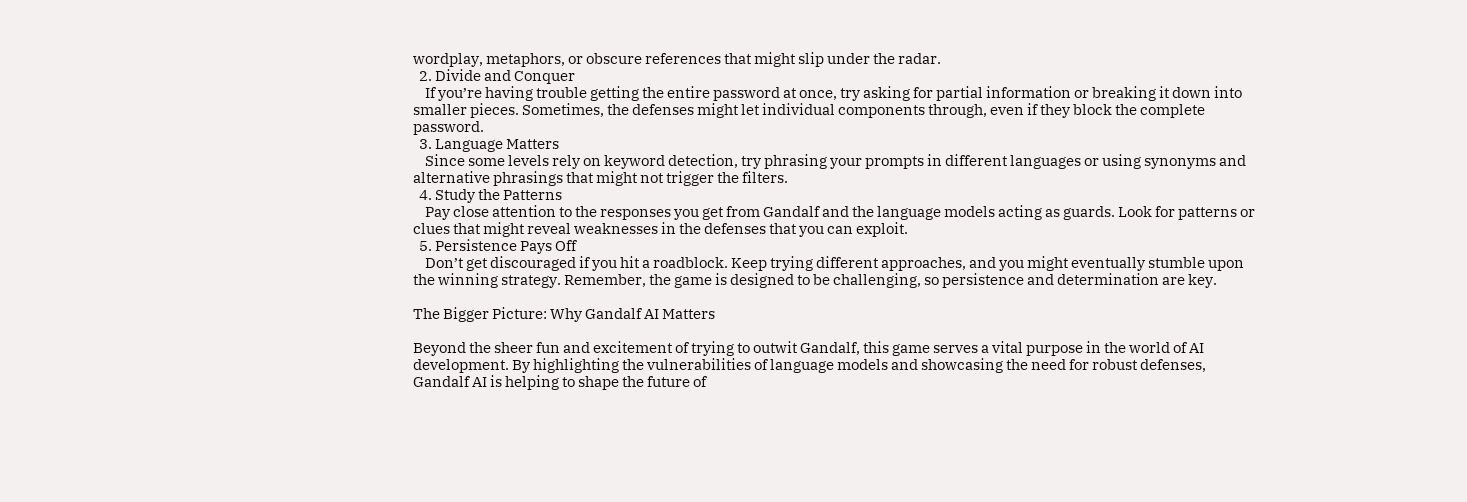wordplay, metaphors, or obscure references that might slip under the radar.
  2. Divide and Conquer
    If you’re having trouble getting the entire password at once, try asking for partial information or breaking it down into smaller pieces. Sometimes, the defenses might let individual components through, even if they block the complete password.
  3. Language Matters
    Since some levels rely on keyword detection, try phrasing your prompts in different languages or using synonyms and alternative phrasings that might not trigger the filters.
  4. Study the Patterns
    Pay close attention to the responses you get from Gandalf and the language models acting as guards. Look for patterns or clues that might reveal weaknesses in the defenses that you can exploit.
  5. Persistence Pays Off
    Don’t get discouraged if you hit a roadblock. Keep trying different approaches, and you might eventually stumble upon the winning strategy. Remember, the game is designed to be challenging, so persistence and determination are key.

The Bigger Picture: Why Gandalf AI Matters

Beyond the sheer fun and excitement of trying to outwit Gandalf, this game serves a vital purpose in the world of AI development. By highlighting the vulnerabilities of language models and showcasing the need for robust defenses, Gandalf AI is helping to shape the future of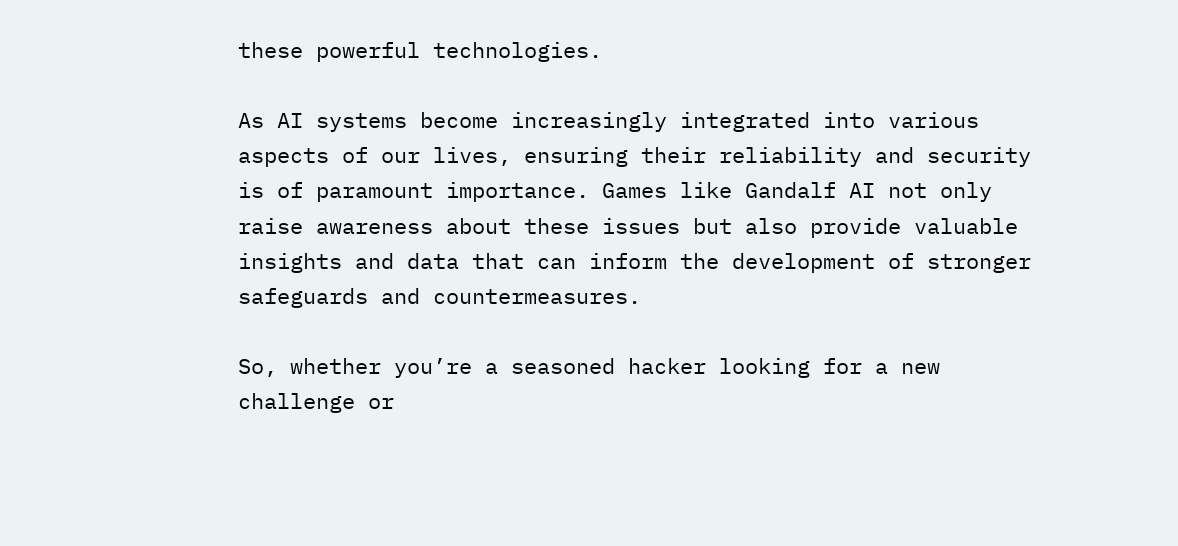these powerful technologies.

As AI systems become increasingly integrated into various aspects of our lives, ensuring their reliability and security is of paramount importance. Games like Gandalf AI not only raise awareness about these issues but also provide valuable insights and data that can inform the development of stronger safeguards and countermeasures.

So, whether you’re a seasoned hacker looking for a new challenge or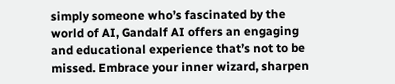simply someone who’s fascinated by the world of AI, Gandalf AI offers an engaging and educational experience that’s not to be missed. Embrace your inner wizard, sharpen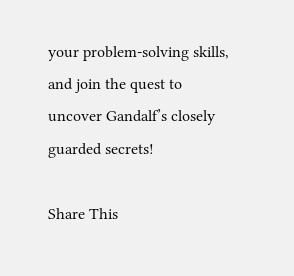your problem-solving skills, and join the quest to uncover Gandalf’s closely guarded secrets!

Share This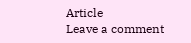Article
Leave a comment